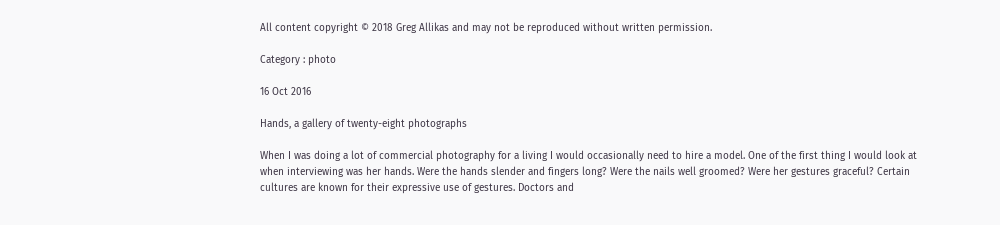All content copyright © 2018 Greg Allikas and may not be reproduced without written permission.

Category : photo

16 Oct 2016

Hands, a gallery of twenty-eight photographs

When I was doing a lot of commercial photography for a living I would occasionally need to hire a model. One of the first thing I would look at when interviewing was her hands. Were the hands slender and fingers long? Were the nails well groomed? Were her gestures graceful? Certain cultures are known for their expressive use of gestures. Doctors and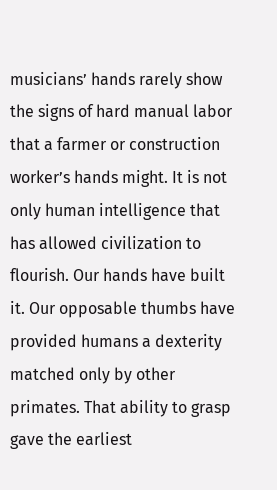musicians’ hands rarely show the signs of hard manual labor that a farmer or construction worker’s hands might. It is not only human intelligence that has allowed civilization to flourish. Our hands have built it. Our opposable thumbs have provided humans a dexterity matched only by other primates. That ability to grasp gave the earliest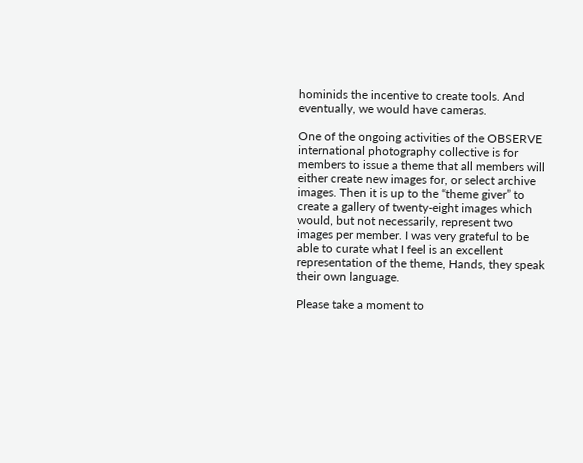hominids the incentive to create tools. And eventually, we would have cameras.

One of the ongoing activities of the OBSERVE international photography collective is for members to issue a theme that all members will either create new images for, or select archive images. Then it is up to the “theme giver” to create a gallery of twenty-eight images which would, but not necessarily, represent two images per member. I was very grateful to be able to curate what I feel is an excellent representation of the theme, Hands, they speak their own language.

Please take a moment to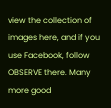view the collection of images here, and if you use Facebook, follow OBSERVE there. Many more good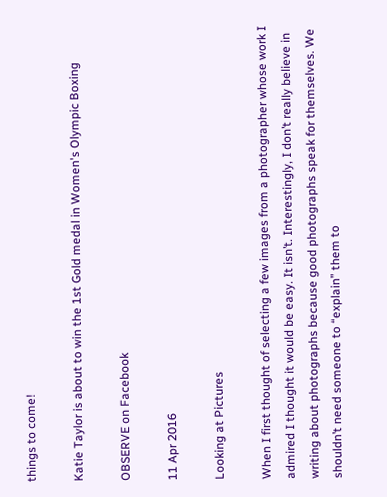things to come!

Katie Taylor is about to win the 1st Gold medal in Women's Olympic Boxing

OBSERVE on Facebook

11 Apr 2016

Looking at Pictures

When I first thought of selecting a few images from a photographer whose work I admired I thought it would be easy. It isn’t. Interestingly, I don’t really believe in writing about photographs because good photographs speak for themselves. We shouldn’t need someone to “explain” them to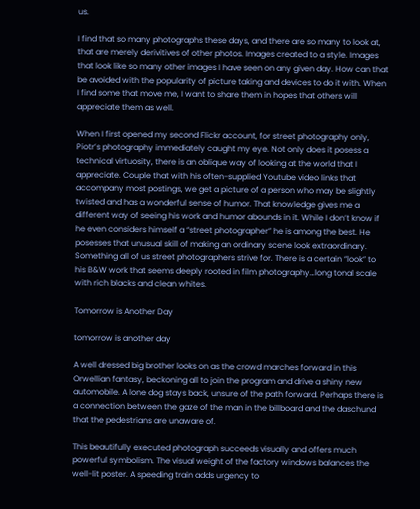us.

I find that so many photographs these days, and there are so many to look at, that are merely derivitives of other photos. Images created to a style. Images that look like so many other images I have seen on any given day. How can that be avoided with the popularity of picture taking and devices to do it with. When I find some that move me, I want to share them in hopes that others will appreciate them as well.

When I first opened my second Flickr account, for street photography only, Piotr’s photography immediately caught my eye. Not only does it posess a technical virtuosity, there is an oblique way of looking at the world that I appreciate. Couple that with his often-supplied Youtube video links that accompany most postings, we get a picture of a person who may be slightly twisted and has a wonderful sense of humor. That knowledge gives me a different way of seeing his work and humor abounds in it. While I don’t know if he even considers himself a “street photographer” he is among the best. He posesses that unusual skill of making an ordinary scene look extraordinary. Something all of us street photographers strive for. There is a certain “look” to his B&W work that seems deeply rooted in film photography…long tonal scale with rich blacks and clean whites.

Tomorrow is Another Day

tomorrow is another day

A well dressed big brother looks on as the crowd marches forward in this Orwellian fantasy, beckoning all to join the program and drive a shiny new automobile. A lone dog stays back, unsure of the path forward. Perhaps there is a connection between the gaze of the man in the billboard and the daschund that the pedestrians are unaware of.

This beautifully executed photograph succeeds visually and offers much powerful symbolism. The visual weight of the factory windows balances the well-lit poster. A speeding train adds urgency to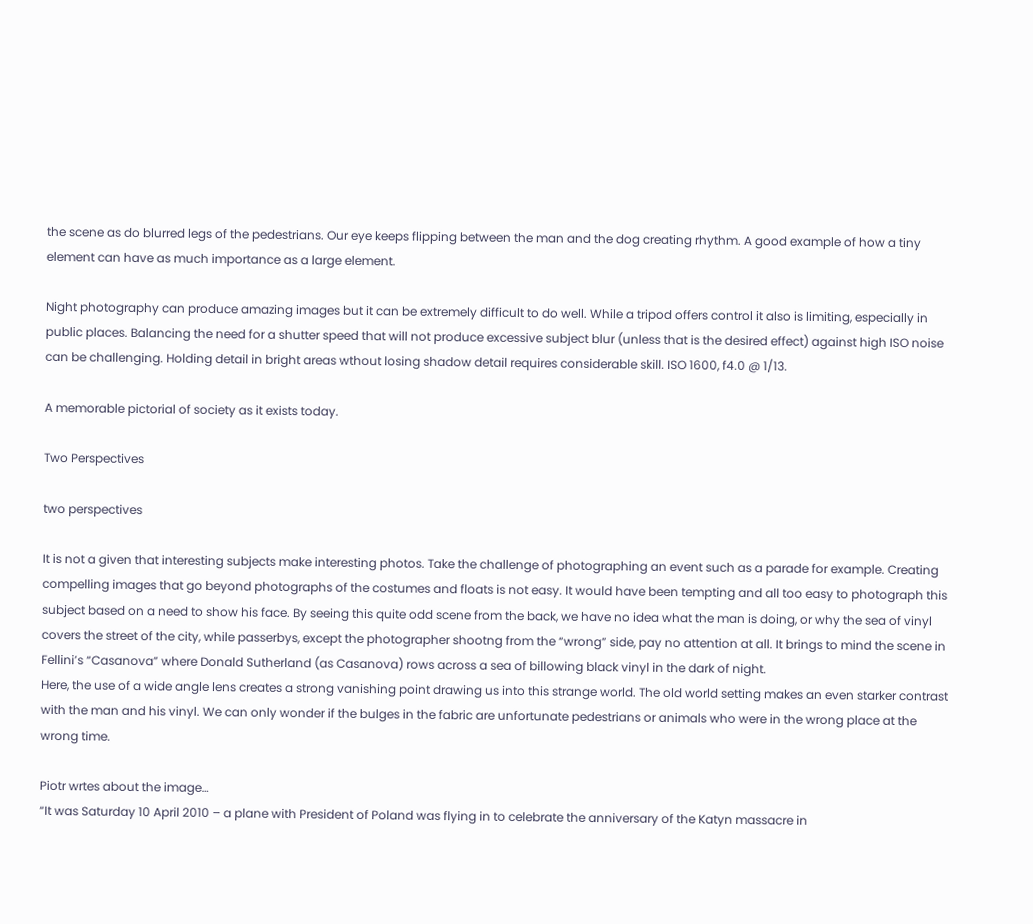the scene as do blurred legs of the pedestrians. Our eye keeps flipping between the man and the dog creating rhythm. A good example of how a tiny element can have as much importance as a large element.

Night photography can produce amazing images but it can be extremely difficult to do well. While a tripod offers control it also is limiting, especially in public places. Balancing the need for a shutter speed that will not produce excessive subject blur (unless that is the desired effect) against high ISO noise can be challenging. Holding detail in bright areas wthout losing shadow detail requires considerable skill. ISO 1600, f4.0 @ 1/13.

A memorable pictorial of society as it exists today.

Two Perspectives

two perspectives

It is not a given that interesting subjects make interesting photos. Take the challenge of photographing an event such as a parade for example. Creating compelling images that go beyond photographs of the costumes and floats is not easy. It would have been tempting and all too easy to photograph this subject based on a need to show his face. By seeing this quite odd scene from the back, we have no idea what the man is doing, or why the sea of vinyl covers the street of the city, while passerbys, except the photographer shootng from the “wrong” side, pay no attention at all. It brings to mind the scene in Fellini’s “Casanova” where Donald Sutherland (as Casanova) rows across a sea of billowing black vinyl in the dark of night.
Here, the use of a wide angle lens creates a strong vanishing point drawing us into this strange world. The old world setting makes an even starker contrast with the man and his vinyl. We can only wonder if the bulges in the fabric are unfortunate pedestrians or animals who were in the wrong place at the wrong time.

Piotr wrtes about the image…
“It was Saturday 10 April 2010 – a plane with President of Poland was flying in to celebrate the anniversary of the Katyn massacre in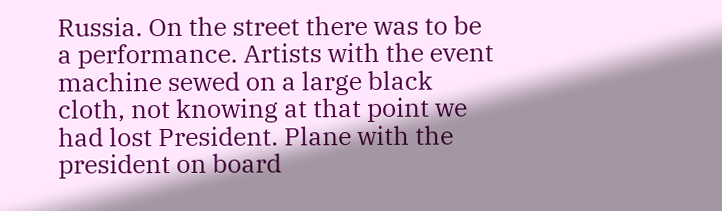Russia. On the street there was to be a performance. Artists with the event machine sewed on a large black cloth, not knowing at that point we had lost President. Plane with the president on board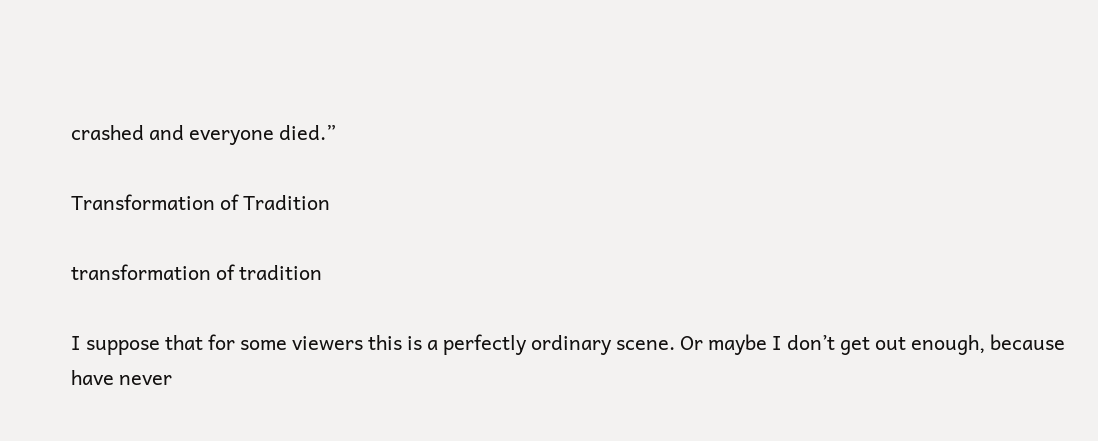crashed and everyone died.”

Transformation of Tradition

transformation of tradition

I suppose that for some viewers this is a perfectly ordinary scene. Or maybe I don’t get out enough, because have never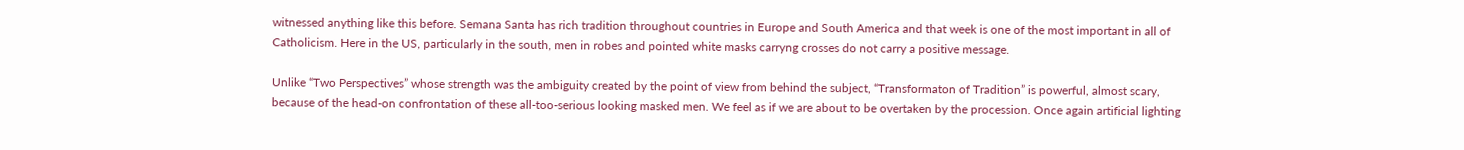witnessed anything like this before. Semana Santa has rich tradition throughout countries in Europe and South America and that week is one of the most important in all of Catholicism. Here in the US, particularly in the south, men in robes and pointed white masks carryng crosses do not carry a positive message.

Unlike “Two Perspectives” whose strength was the ambiguity created by the point of view from behind the subject, “Transformaton of Tradition” is powerful, almost scary, because of the head-on confrontation of these all-too-serious looking masked men. We feel as if we are about to be overtaken by the procession. Once again artificial lighting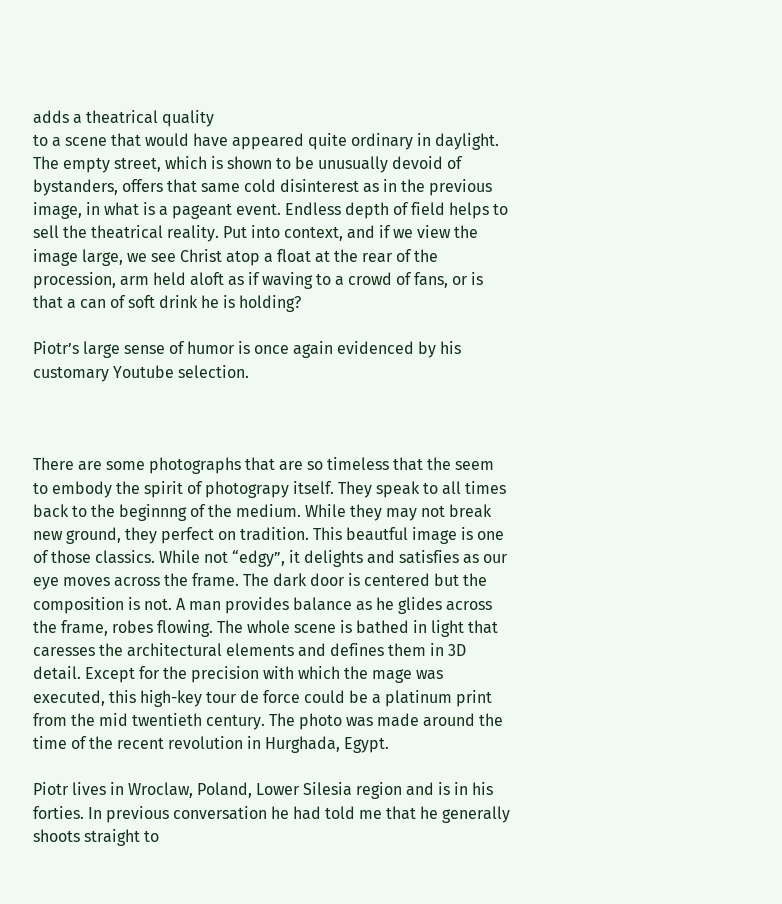adds a theatrical quality
to a scene that would have appeared quite ordinary in daylight. The empty street, which is shown to be unusually devoid of bystanders, offers that same cold disinterest as in the previous image, in what is a pageant event. Endless depth of field helps to sell the theatrical reality. Put into context, and if we view the image large, we see Christ atop a float at the rear of the procession, arm held aloft as if waving to a crowd of fans, or is that a can of soft drink he is holding?

Piotr’s large sense of humor is once again evidenced by his customary Youtube selection.



There are some photographs that are so timeless that the seem to embody the spirit of photograpy itself. They speak to all times back to the beginnng of the medium. While they may not break new ground, they perfect on tradition. This beautful image is one of those classics. While not “edgy”, it delights and satisfies as our eye moves across the frame. The dark door is centered but the composition is not. A man provides balance as he glides across the frame, robes flowing. The whole scene is bathed in light that caresses the architectural elements and defines them in 3D detail. Except for the precision with which the mage was executed, this high-key tour de force could be a platinum print from the mid twentieth century. The photo was made around the time of the recent revolution in Hurghada, Egypt.

Piotr lives in Wroclaw, Poland, Lower Silesia region and is in his forties. In previous conversation he had told me that he generally shoots straight to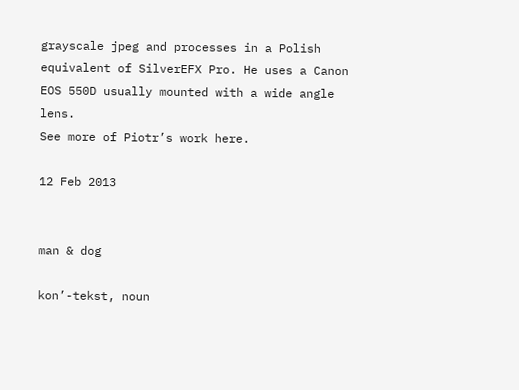grayscale jpeg and processes in a Polish equivalent of SilverEFX Pro. He uses a Canon EOS 550D usually mounted with a wide angle lens.
See more of Piotr’s work here.

12 Feb 2013


man & dog

kon’-tekst, noun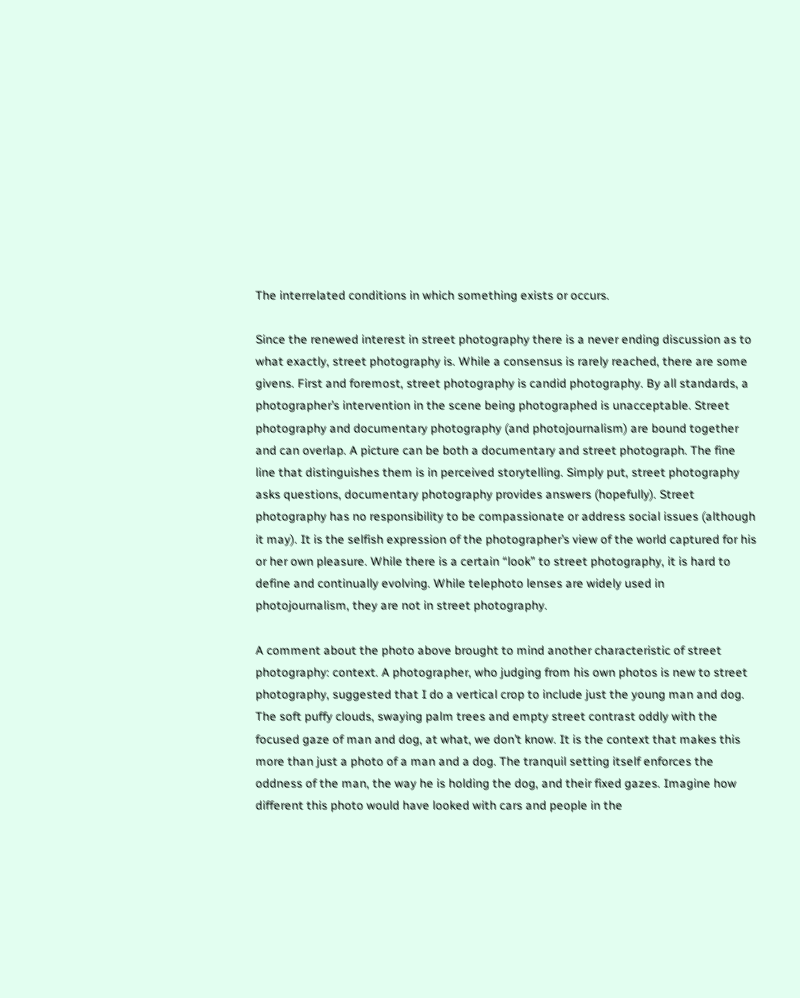The interrelated conditions in which something exists or occurs.

Since the renewed interest in street photography there is a never ending discussion as to what exactly, street photography is. While a consensus is rarely reached, there are some givens. First and foremost, street photography is candid photography. By all standards, a photographer’s intervention in the scene being photographed is unacceptable. Street photography and documentary photography (and photojournalism) are bound together and can overlap. A picture can be both a documentary and street photograph. The fine line that distinguishes them is in perceived storytelling. Simply put, street photography asks questions, documentary photography provides answers (hopefully). Street photography has no responsibility to be compassionate or address social issues (although it may). It is the selfish expression of the photographer’s view of the world captured for his or her own pleasure. While there is a certain “look” to street photography, it is hard to define and continually evolving. While telephoto lenses are widely used in photojournalism, they are not in street photography.

A comment about the photo above brought to mind another characteristic of street photography: context. A photographer, who judging from his own photos is new to street photography, suggested that I do a vertical crop to include just the young man and dog. The soft puffy clouds, swaying palm trees and empty street contrast oddly with the focused gaze of man and dog, at what, we don’t know. It is the context that makes this more than just a photo of a man and a dog. The tranquil setting itself enforces the oddness of the man, the way he is holding the dog, and their fixed gazes. Imagine how different this photo would have looked with cars and people in the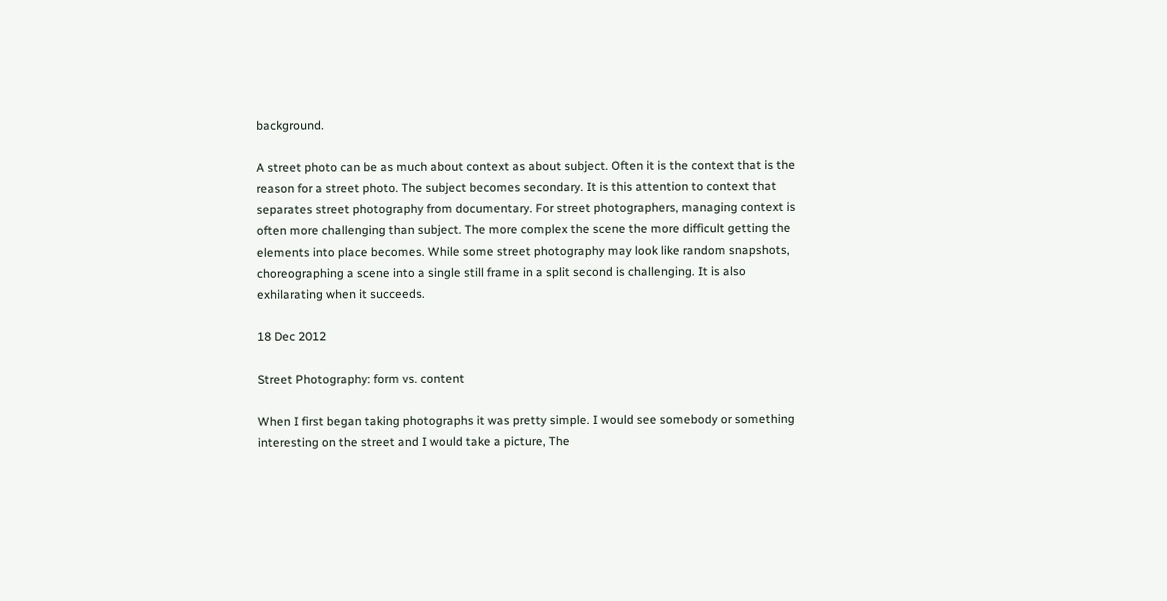background.

A street photo can be as much about context as about subject. Often it is the context that is the reason for a street photo. The subject becomes secondary. It is this attention to context that separates street photography from documentary. For street photographers, managing context is often more challenging than subject. The more complex the scene the more difficult getting the elements into place becomes. While some street photography may look like random snapshots, choreographing a scene into a single still frame in a split second is challenging. It is also exhilarating when it succeeds.

18 Dec 2012

Street Photography: form vs. content

When I first began taking photographs it was pretty simple. I would see somebody or something interesting on the street and I would take a picture, The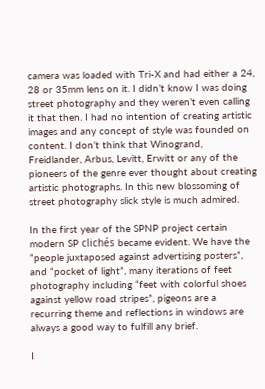camera was loaded with Tri-X and had either a 24, 28 or 35mm lens on it. I didn’t know I was doing street photography and they weren’t even calling it that then. I had no intention of creating artistic images and any concept of style was founded on content. I don’t think that Winogrand, Freidlander, Arbus, Levitt, Erwitt or any of the pioneers of the genre ever thought about creating artistic photographs. In this new blossoming of street photography slick style is much admired.

In the first year of the SPNP project certain modern SP clichés became evident. We have the “people juxtaposed against advertising posters”, and “pocket of light”, many iterations of feet photography including “feet with colorful shoes against yellow road stripes”, pigeons are a recurring theme and reflections in windows are always a good way to fulfill any brief.

I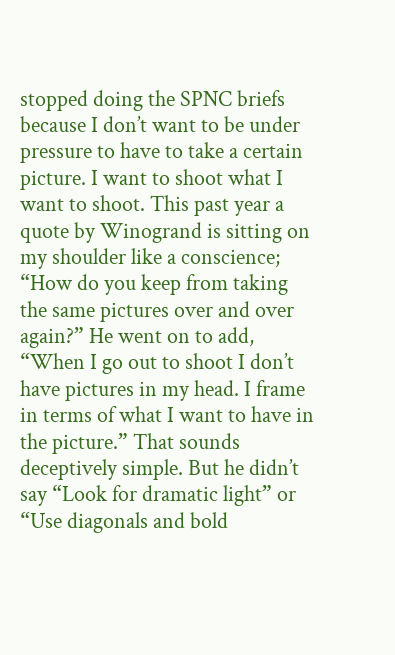stopped doing the SPNC briefs because I don’t want to be under pressure to have to take a certain picture. I want to shoot what I want to shoot. This past year a quote by Winogrand is sitting on my shoulder like a conscience; “How do you keep from taking the same pictures over and over again?” He went on to add, “When I go out to shoot I don’t have pictures in my head. I frame in terms of what I want to have in the picture.” That sounds deceptively simple. But he didn’t say “Look for dramatic light” or “Use diagonals and bold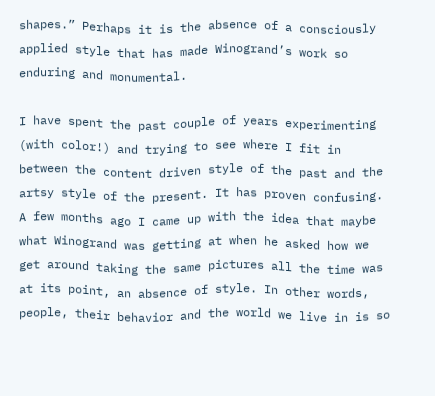shapes.” Perhaps it is the absence of a consciously applied style that has made Winogrand’s work so enduring and monumental.

I have spent the past couple of years experimenting (with color!) and trying to see where I fit in between the content driven style of the past and the artsy style of the present. It has proven confusing. A few months ago I came up with the idea that maybe what Winogrand was getting at when he asked how we get around taking the same pictures all the time was at its point, an absence of style. In other words, people, their behavior and the world we live in is so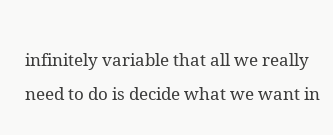infinitely variable that all we really need to do is decide what we want in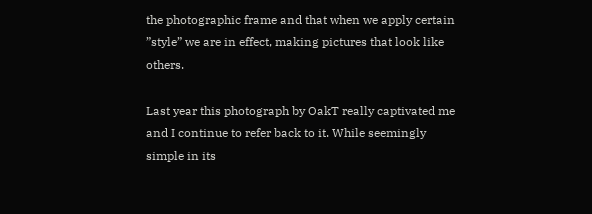the photographic frame and that when we apply certain ”style” we are in effect, making pictures that look like others.

Last year this photograph by OakT really captivated me and I continue to refer back to it. While seemingly simple in its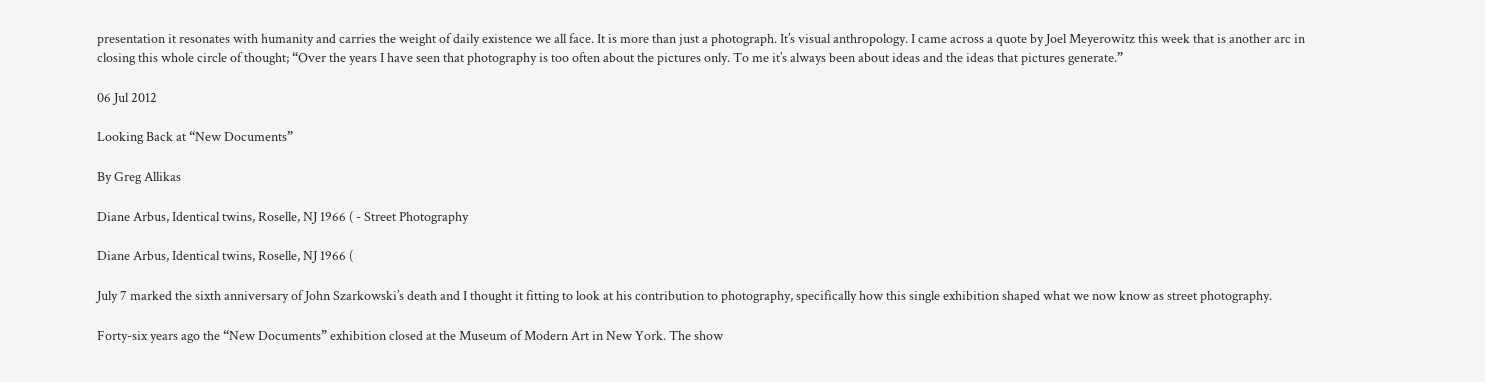presentation it resonates with humanity and carries the weight of daily existence we all face. It is more than just a photograph. It’s visual anthropology. I came across a quote by Joel Meyerowitz this week that is another arc in closing this whole circle of thought; “Over the years I have seen that photography is too often about the pictures only. To me it’s always been about ideas and the ideas that pictures generate.”

06 Jul 2012

Looking Back at “New Documents”

By Greg Allikas

Diane Arbus, Identical twins, Roselle, NJ 1966 ( - Street Photography

Diane Arbus, Identical twins, Roselle, NJ 1966 (

July 7 marked the sixth anniversary of John Szarkowski’s death and I thought it fitting to look at his contribution to photography, specifically how this single exhibition shaped what we now know as street photography.

Forty-six years ago the “New Documents” exhibition closed at the Museum of Modern Art in New York. The show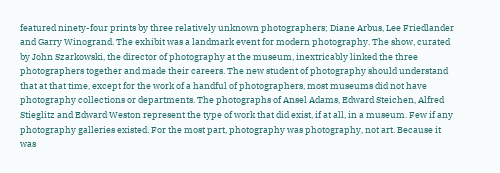featured ninety-four prints by three relatively unknown photographers; Diane Arbus, Lee Friedlander and Garry Winogrand. The exhibit was a landmark event for modern photography. The show, curated by John Szarkowski, the director of photography at the museum, inextricably linked the three photographers together and made their careers. The new student of photography should understand that at that time, except for the work of a handful of photographers, most museums did not have photography collections or departments. The photographs of Ansel Adams, Edward Steichen, Alfred Stieglitz and Edward Weston represent the type of work that did exist, if at all, in a museum. Few if any photography galleries existed. For the most part, photography was photography, not art. Because it was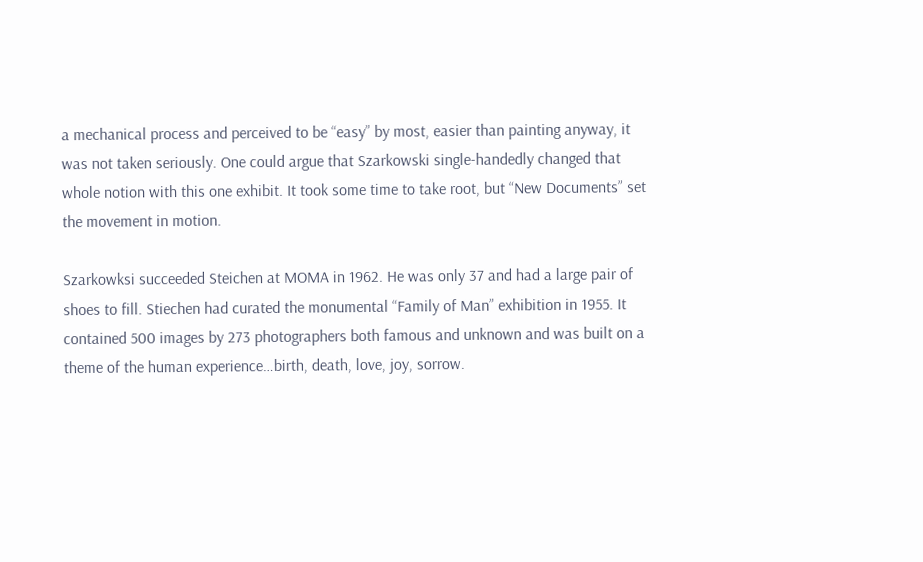a mechanical process and perceived to be “easy” by most, easier than painting anyway, it was not taken seriously. One could argue that Szarkowski single-handedly changed that whole notion with this one exhibit. It took some time to take root, but “New Documents” set the movement in motion.

Szarkowksi succeeded Steichen at MOMA in 1962. He was only 37 and had a large pair of shoes to fill. Stiechen had curated the monumental “Family of Man” exhibition in 1955. It contained 500 images by 273 photographers both famous and unknown and was built on a theme of the human experience…birth, death, love, joy, sorrow.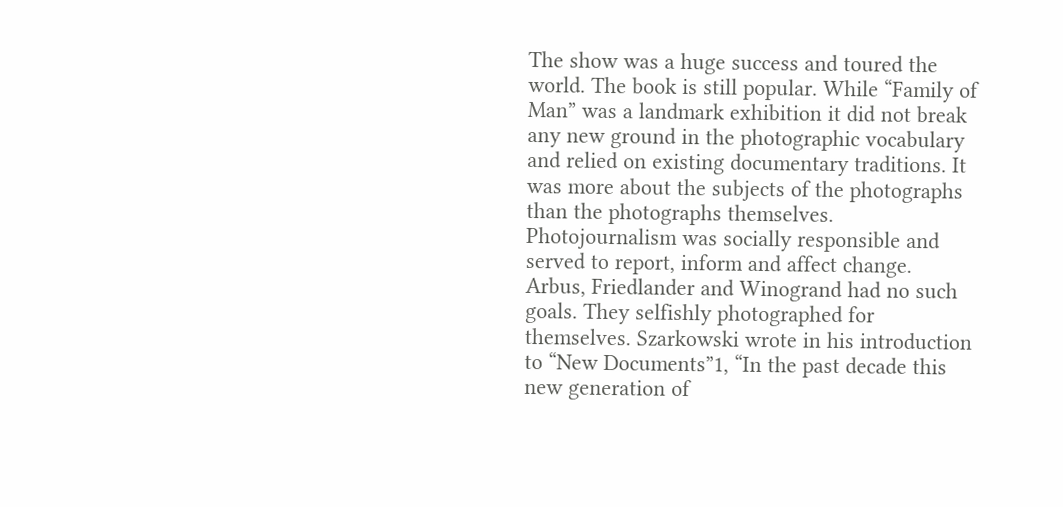The show was a huge success and toured the world. The book is still popular. While “Family of Man” was a landmark exhibition it did not break any new ground in the photographic vocabulary and relied on existing documentary traditions. It was more about the subjects of the photographs than the photographs themselves. Photojournalism was socially responsible and served to report, inform and affect change. Arbus, Friedlander and Winogrand had no such goals. They selfishly photographed for themselves. Szarkowski wrote in his introduction to “New Documents”1, “In the past decade this new generation of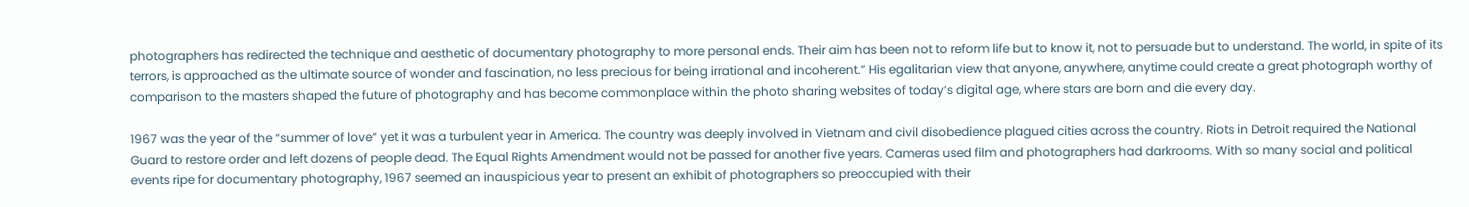photographers has redirected the technique and aesthetic of documentary photography to more personal ends. Their aim has been not to reform life but to know it, not to persuade but to understand. The world, in spite of its terrors, is approached as the ultimate source of wonder and fascination, no less precious for being irrational and incoherent.” His egalitarian view that anyone, anywhere, anytime could create a great photograph worthy of comparison to the masters shaped the future of photography and has become commonplace within the photo sharing websites of today’s digital age, where stars are born and die every day.

1967 was the year of the “summer of love” yet it was a turbulent year in America. The country was deeply involved in Vietnam and civil disobedience plagued cities across the country. Riots in Detroit required the National Guard to restore order and left dozens of people dead. The Equal Rights Amendment would not be passed for another five years. Cameras used film and photographers had darkrooms. With so many social and political events ripe for documentary photography, 1967 seemed an inauspicious year to present an exhibit of photographers so preoccupied with their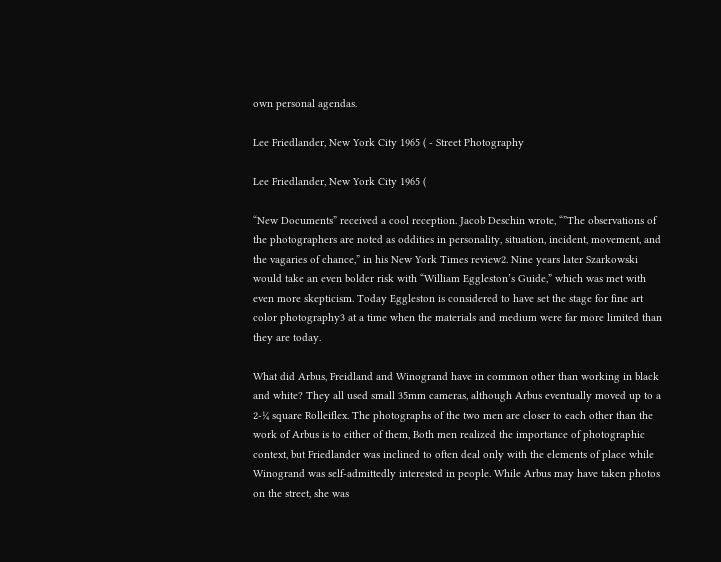own personal agendas.

Lee Friedlander, New York City 1965 ( - Street Photography

Lee Friedlander, New York City 1965 (

“New Documents” received a cool reception. Jacob Deschin wrote, “”The observations of the photographers are noted as oddities in personality, situation, incident, movement, and the vagaries of chance,” in his New York Times review2. Nine years later Szarkowski would take an even bolder risk with “William Eggleston’s Guide,” which was met with even more skepticism. Today Eggleston is considered to have set the stage for fine art color photography3 at a time when the materials and medium were far more limited than they are today.

What did Arbus, Freidland and Winogrand have in common other than working in black and white? They all used small 35mm cameras, although Arbus eventually moved up to a 2-¼ square Rolleiflex. The photographs of the two men are closer to each other than the work of Arbus is to either of them, Both men realized the importance of photographic context, but Friedlander was inclined to often deal only with the elements of place while Winogrand was self-admittedly interested in people. While Arbus may have taken photos on the street, she was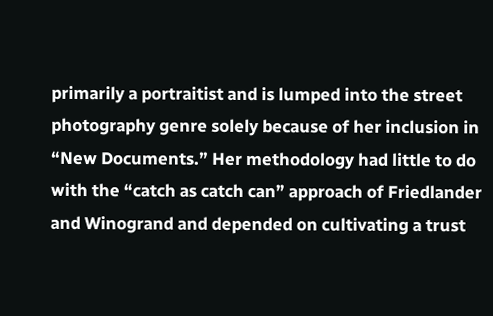primarily a portraitist and is lumped into the street photography genre solely because of her inclusion in “New Documents.” Her methodology had little to do with the “catch as catch can” approach of Friedlander and Winogrand and depended on cultivating a trust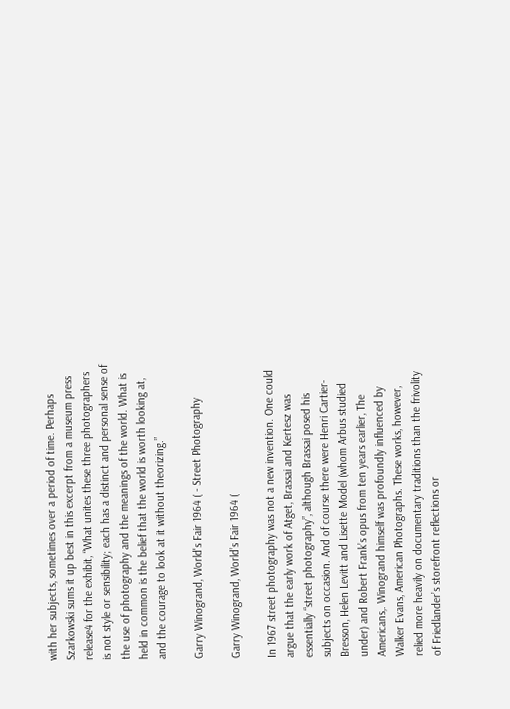with her subjects, sometimes over a period of time. Perhaps Szarkowski sums it up best in this excerpt from a museum press release4 for the exhibit, “What unites these three photographers is not style or sensibility; each has a distinct and personal sense of the use of photography and the meanings of the world. What is held in common is the belief that the world is worth looking at, and the courage to look at it without theorizing.”

Garry Winogrand, World's Fair 1964 ( - Street Photography

Garry Winogrand, World’s Fair 1964 (

In 1967 street photography was not a new invention. One could argue that the early work of Atget, Brassai and Kertesz was essentially “street photography”, although Brassai posed his subjects on occasion. And of course there were Henri Cartier-Bresson, Helen Levitt and Lisette Model (whom Arbus studied under) and Robert Frank’s opus from ten years earlier, The Americans,. Winogrand himself was profoundly influenced by Walker Evans, American Photographs. These works, however, relied more heavily on documentary traditions than the frivolity of Friedlander’s storefront reflections or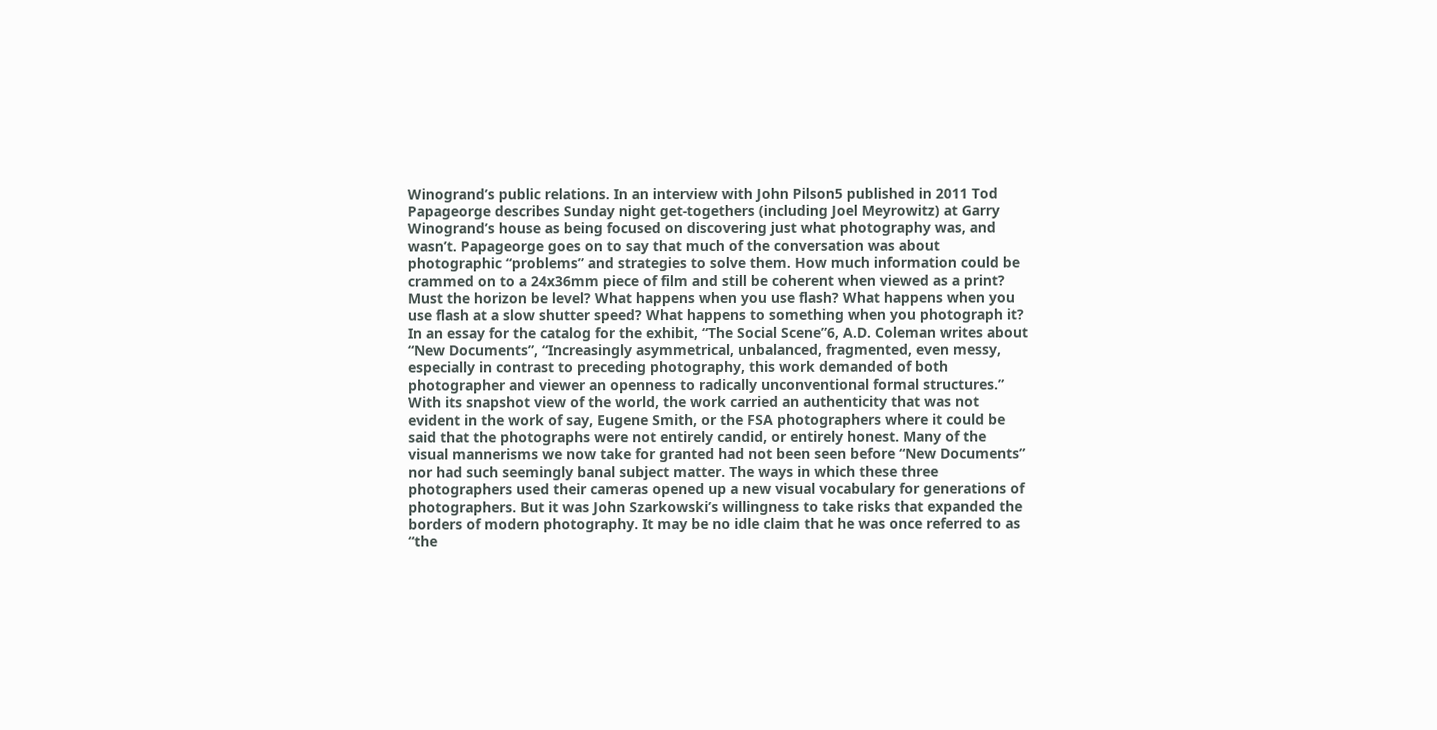Winogrand’s public relations. In an interview with John Pilson5 published in 2011 Tod Papageorge describes Sunday night get-togethers (including Joel Meyrowitz) at Garry Winogrand’s house as being focused on discovering just what photography was, and wasn’t. Papageorge goes on to say that much of the conversation was about photographic “problems” and strategies to solve them. How much information could be crammed on to a 24x36mm piece of film and still be coherent when viewed as a print? Must the horizon be level? What happens when you use flash? What happens when you use flash at a slow shutter speed? What happens to something when you photograph it? In an essay for the catalog for the exhibit, “The Social Scene”6, A.D. Coleman writes about “New Documents”, “Increasingly asymmetrical, unbalanced, fragmented, even messy, especially in contrast to preceding photography, this work demanded of both photographer and viewer an openness to radically unconventional formal structures.” With its snapshot view of the world, the work carried an authenticity that was not evident in the work of say, Eugene Smith, or the FSA photographers where it could be said that the photographs were not entirely candid, or entirely honest. Many of the visual mannerisms we now take for granted had not been seen before “New Documents” nor had such seemingly banal subject matter. The ways in which these three photographers used their cameras opened up a new visual vocabulary for generations of photographers. But it was John Szarkowski’s willingness to take risks that expanded the borders of modern photography. It may be no idle claim that he was once referred to as “the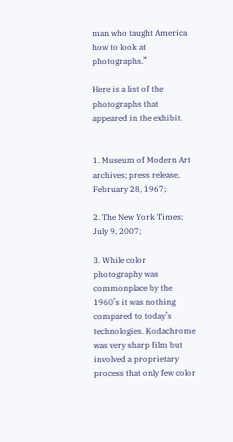man who taught America how to look at photographs.”

Here is a list of the photographs that appeared in the exhibit.


1. Museum of Modern Art archives; press release, February 28, 1967;

2. The New York Times; July 9, 2007;

3. While color photography was commonplace by the 1960’s it was nothing compared to today’s technologies. Kodachrome was very sharp film but involved a proprietary process that only few color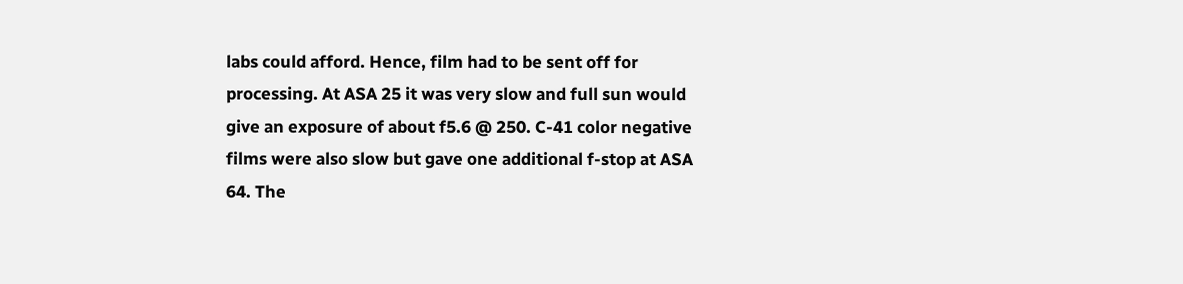labs could afford. Hence, film had to be sent off for processing. At ASA 25 it was very slow and full sun would give an exposure of about f5.6 @ 250. C-41 color negative films were also slow but gave one additional f-stop at ASA 64. The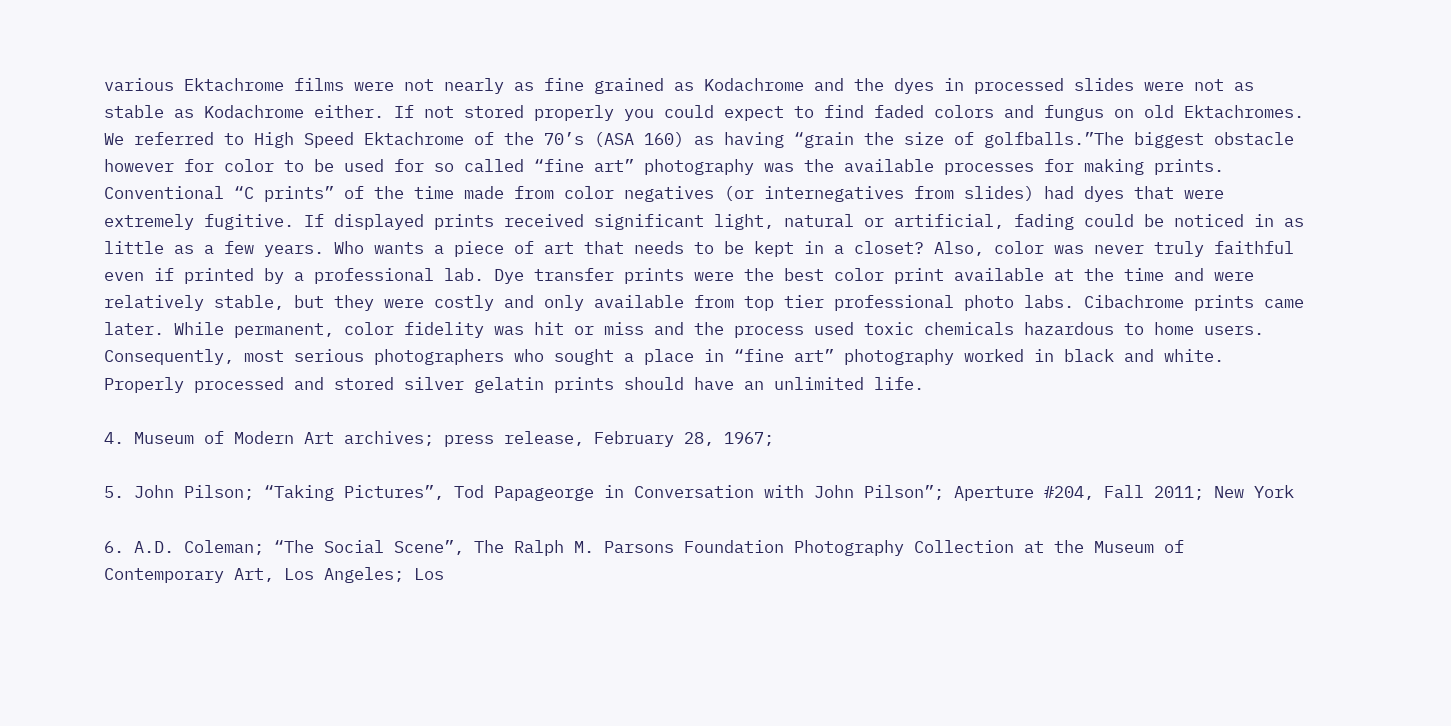various Ektachrome films were not nearly as fine grained as Kodachrome and the dyes in processed slides were not as stable as Kodachrome either. If not stored properly you could expect to find faded colors and fungus on old Ektachromes. We referred to High Speed Ektachrome of the 70’s (ASA 160) as having “grain the size of golfballs.”The biggest obstacle however for color to be used for so called “fine art” photography was the available processes for making prints. Conventional “C prints” of the time made from color negatives (or internegatives from slides) had dyes that were extremely fugitive. If displayed prints received significant light, natural or artificial, fading could be noticed in as little as a few years. Who wants a piece of art that needs to be kept in a closet? Also, color was never truly faithful even if printed by a professional lab. Dye transfer prints were the best color print available at the time and were relatively stable, but they were costly and only available from top tier professional photo labs. Cibachrome prints came later. While permanent, color fidelity was hit or miss and the process used toxic chemicals hazardous to home users. Consequently, most serious photographers who sought a place in “fine art” photography worked in black and white. Properly processed and stored silver gelatin prints should have an unlimited life.

4. Museum of Modern Art archives; press release, February 28, 1967;

5. John Pilson; “Taking Pictures”, Tod Papageorge in Conversation with John Pilson”; Aperture #204, Fall 2011; New York

6. A.D. Coleman; “The Social Scene”, The Ralph M. Parsons Foundation Photography Collection at the Museum of Contemporary Art, Los Angeles; Los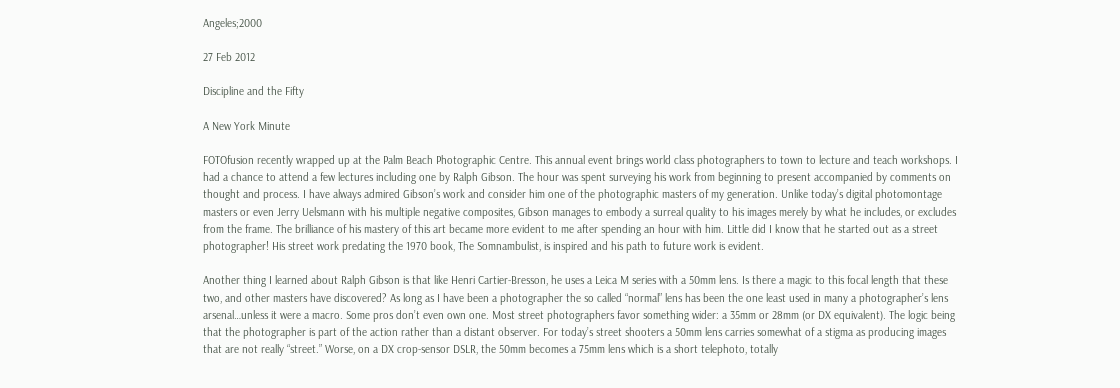Angeles;2000

27 Feb 2012

Discipline and the Fifty

A New York Minute

FOTOfusion recently wrapped up at the Palm Beach Photographic Centre. This annual event brings world class photographers to town to lecture and teach workshops. I had a chance to attend a few lectures including one by Ralph Gibson. The hour was spent surveying his work from beginning to present accompanied by comments on thought and process. I have always admired Gibson’s work and consider him one of the photographic masters of my generation. Unlike today’s digital photomontage masters or even Jerry Uelsmann with his multiple negative composites, Gibson manages to embody a surreal quality to his images merely by what he includes, or excludes from the frame. The brilliance of his mastery of this art became more evident to me after spending an hour with him. Little did I know that he started out as a street photographer! His street work predating the 1970 book, The Somnambulist, is inspired and his path to future work is evident.

Another thing I learned about Ralph Gibson is that like Henri Cartier-Bresson, he uses a Leica M series with a 50mm lens. Is there a magic to this focal length that these two, and other masters have discovered? As long as I have been a photographer the so called “normal” lens has been the one least used in many a photographer’s lens arsenal…unless it were a macro. Some pros don’t even own one. Most street photographers favor something wider: a 35mm or 28mm (or DX equivalent). The logic being that the photographer is part of the action rather than a distant observer. For today’s street shooters a 50mm lens carries somewhat of a stigma as producing images that are not really “street.” Worse, on a DX crop-sensor DSLR, the 50mm becomes a 75mm lens which is a short telephoto, totally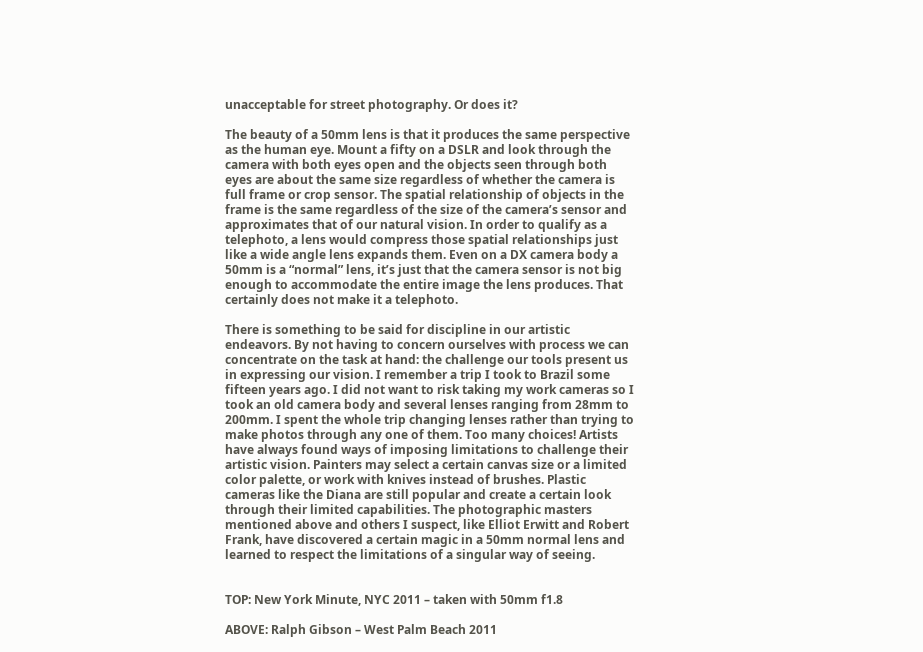unacceptable for street photography. Or does it?

The beauty of a 50mm lens is that it produces the same perspective as the human eye. Mount a fifty on a DSLR and look through the camera with both eyes open and the objects seen through both eyes are about the same size regardless of whether the camera is full frame or crop sensor. The spatial relationship of objects in the frame is the same regardless of the size of the camera’s sensor and approximates that of our natural vision. In order to qualify as a telephoto, a lens would compress those spatial relationships just like a wide angle lens expands them. Even on a DX camera body a 50mm is a “normal” lens, it’s just that the camera sensor is not big enough to accommodate the entire image the lens produces. That certainly does not make it a telephoto.

There is something to be said for discipline in our artistic endeavors. By not having to concern ourselves with process we can concentrate on the task at hand: the challenge our tools present us in expressing our vision. I remember a trip I took to Brazil some fifteen years ago. I did not want to risk taking my work cameras so I took an old camera body and several lenses ranging from 28mm to 200mm. I spent the whole trip changing lenses rather than trying to make photos through any one of them. Too many choices! Artists have always found ways of imposing limitations to challenge their artistic vision. Painters may select a certain canvas size or a limited color palette, or work with knives instead of brushes. Plastic cameras like the Diana are still popular and create a certain look through their limited capabilities. The photographic masters mentioned above and others I suspect, like Elliot Erwitt and Robert Frank, have discovered a certain magic in a 50mm normal lens and learned to respect the limitations of a singular way of seeing.


TOP: New York Minute, NYC 2011 – taken with 50mm f1.8

ABOVE: Ralph Gibson – West Palm Beach 2011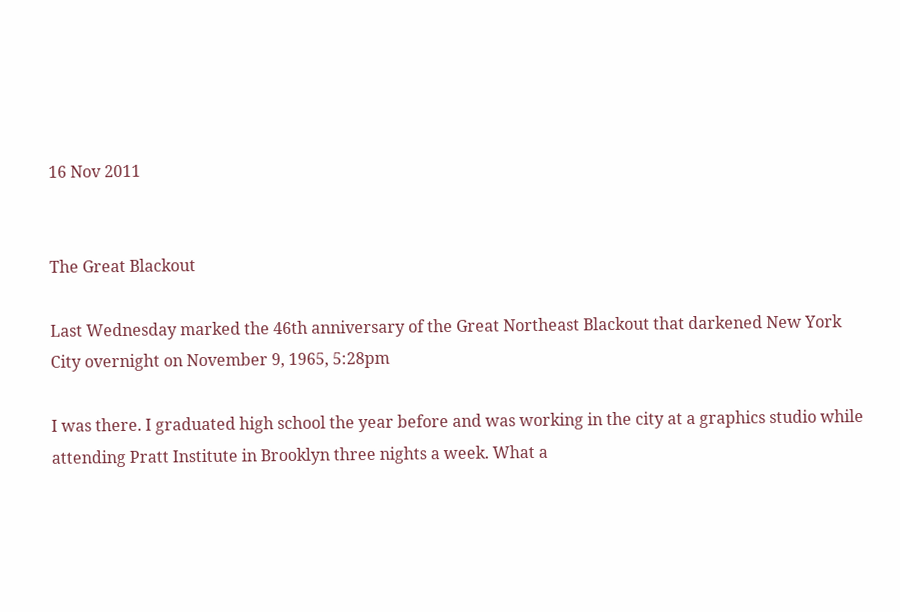16 Nov 2011


The Great Blackout

Last Wednesday marked the 46th anniversary of the Great Northeast Blackout that darkened New York City overnight on November 9, 1965, 5:28pm

I was there. I graduated high school the year before and was working in the city at a graphics studio while attending Pratt Institute in Brooklyn three nights a week. What a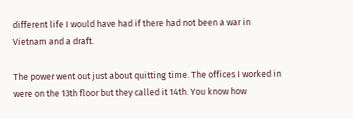different life I would have had if there had not been a war in Vietnam and a draft.

The power went out just about quitting time. The offices I worked in were on the 13th floor but they called it 14th. You know how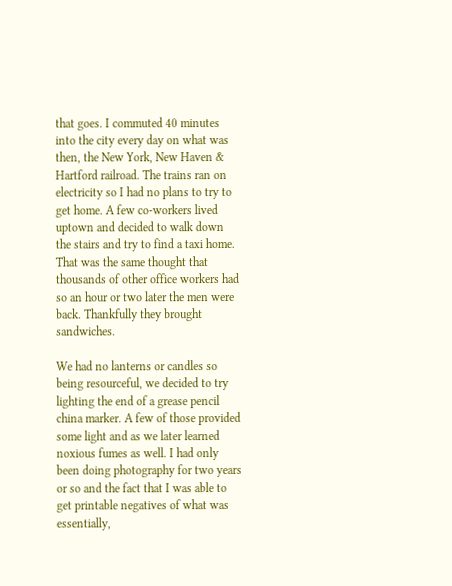that goes. I commuted 40 minutes into the city every day on what was then, the New York, New Haven & Hartford railroad. The trains ran on electricity so I had no plans to try to get home. A few co-workers lived uptown and decided to walk down the stairs and try to find a taxi home. That was the same thought that thousands of other office workers had so an hour or two later the men were back. Thankfully they brought sandwiches.

We had no lanterns or candles so being resourceful, we decided to try lighting the end of a grease pencil china marker. A few of those provided some light and as we later learned noxious fumes as well. I had only been doing photography for two years or so and the fact that I was able to get printable negatives of what was essentially,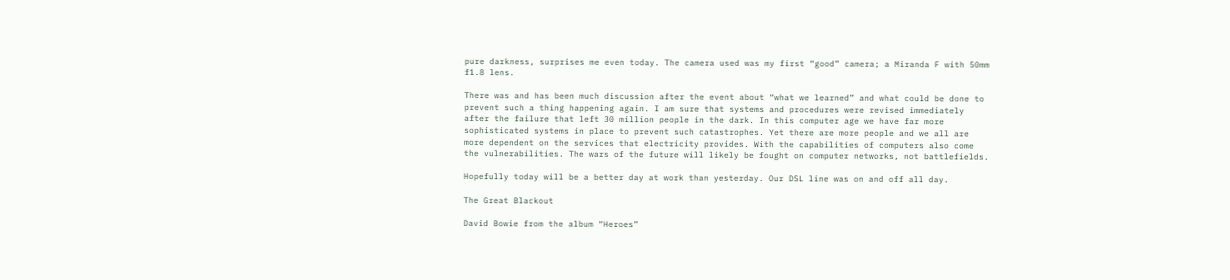pure darkness, surprises me even today. The camera used was my first “good” camera; a Miranda F with 50mm f1.8 lens.

There was and has been much discussion after the event about “what we learned” and what could be done to prevent such a thing happening again. I am sure that systems and procedures were revised immediately after the failure that left 30 million people in the dark. In this computer age we have far more sophisticated systems in place to prevent such catastrophes. Yet there are more people and we all are more dependent on the services that electricity provides. With the capabilities of computers also come the vulnerabilities. The wars of the future will likely be fought on computer networks, not battlefields.

Hopefully today will be a better day at work than yesterday. Our DSL line was on and off all day.

The Great Blackout

David Bowie from the album “Heroes”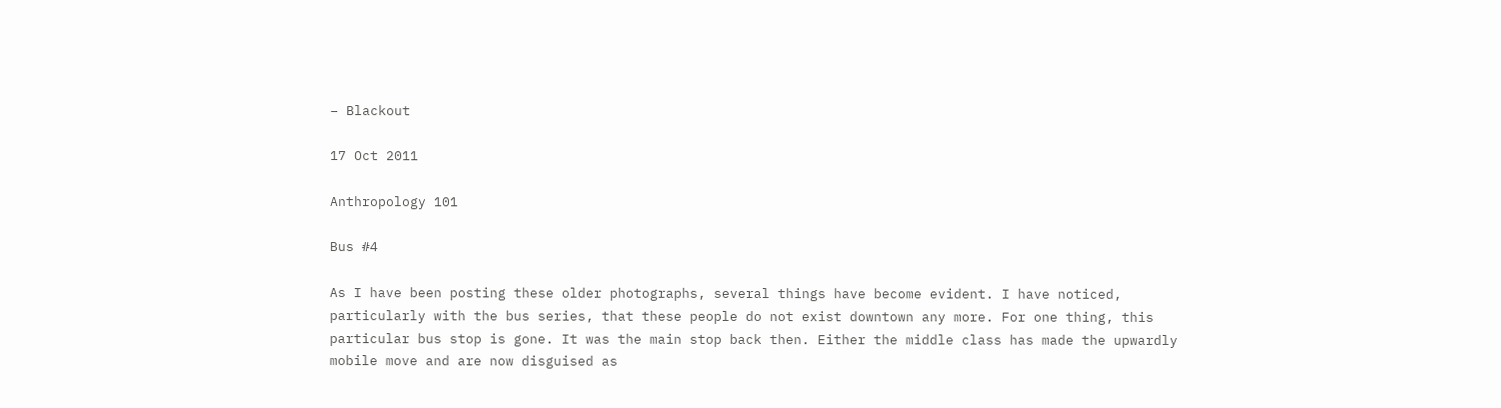– Blackout

17 Oct 2011

Anthropology 101

Bus #4

As I have been posting these older photographs, several things have become evident. I have noticed, particularly with the bus series, that these people do not exist downtown any more. For one thing, this particular bus stop is gone. It was the main stop back then. Either the middle class has made the upwardly mobile move and are now disguised as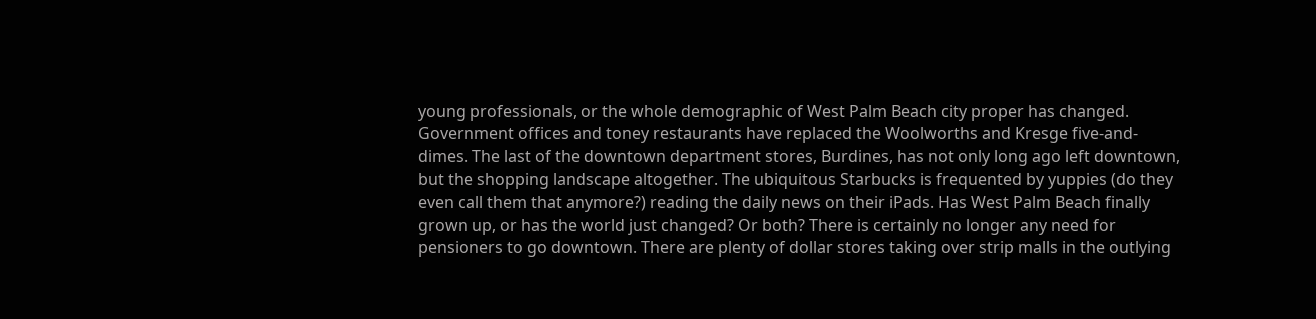young professionals, or the whole demographic of West Palm Beach city proper has changed. Government offices and toney restaurants have replaced the Woolworths and Kresge five-and-dimes. The last of the downtown department stores, Burdines, has not only long ago left downtown, but the shopping landscape altogether. The ubiquitous Starbucks is frequented by yuppies (do they even call them that anymore?) reading the daily news on their iPads. Has West Palm Beach finally grown up, or has the world just changed? Or both? There is certainly no longer any need for pensioners to go downtown. There are plenty of dollar stores taking over strip malls in the outlying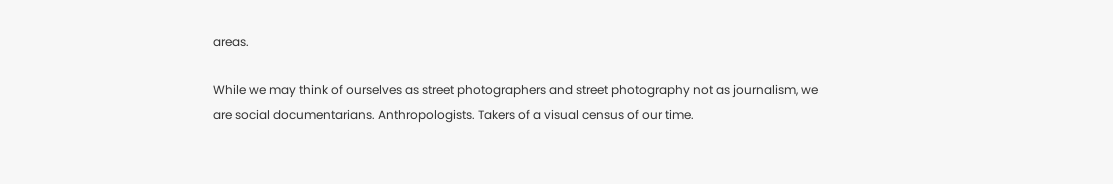areas.

While we may think of ourselves as street photographers and street photography not as journalism, we are social documentarians. Anthropologists. Takers of a visual census of our time.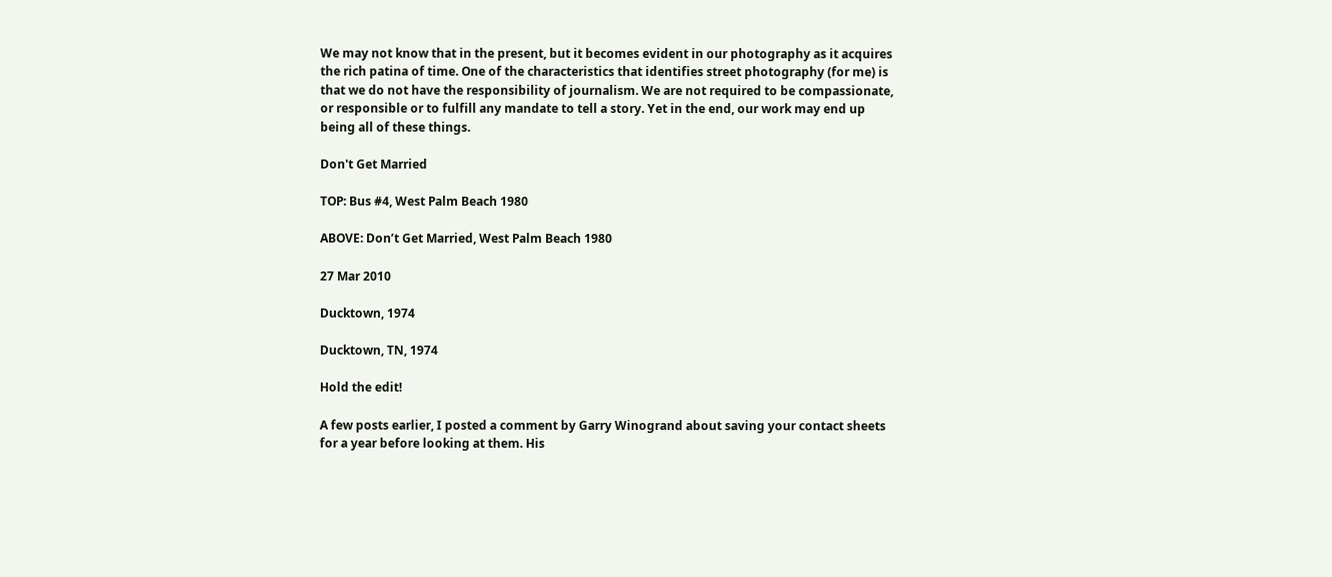We may not know that in the present, but it becomes evident in our photography as it acquires the rich patina of time. One of the characteristics that identifies street photography (for me) is that we do not have the responsibility of journalism. We are not required to be compassionate, or responsible or to fulfill any mandate to tell a story. Yet in the end, our work may end up being all of these things.

Don't Get Married

TOP: Bus #4, West Palm Beach 1980

ABOVE: Don’t Get Married, West Palm Beach 1980

27 Mar 2010

Ducktown, 1974

Ducktown, TN, 1974

Hold the edit!

A few posts earlier, I posted a comment by Garry Winogrand about saving your contact sheets for a year before looking at them. His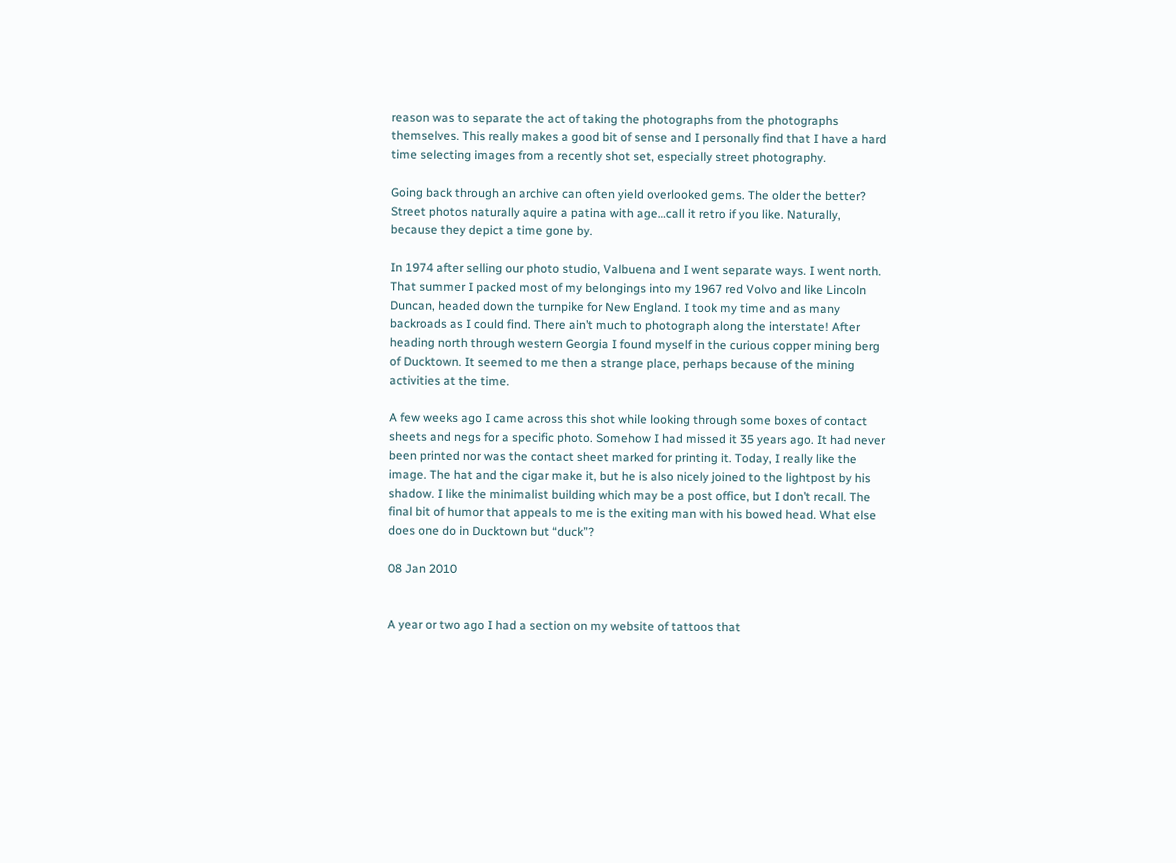reason was to separate the act of taking the photographs from the photographs themselves. This really makes a good bit of sense and I personally find that I have a hard time selecting images from a recently shot set, especially street photography.

Going back through an archive can often yield overlooked gems. The older the better? Street photos naturally aquire a patina with age…call it retro if you like. Naturally, because they depict a time gone by.

In 1974 after selling our photo studio, Valbuena and I went separate ways. I went north. That summer I packed most of my belongings into my 1967 red Volvo and like Lincoln Duncan, headed down the turnpike for New England. I took my time and as many backroads as I could find. There ain’t much to photograph along the interstate! After heading north through western Georgia I found myself in the curious copper mining berg of Ducktown. It seemed to me then a strange place, perhaps because of the mining activities at the time.

A few weeks ago I came across this shot while looking through some boxes of contact sheets and negs for a specific photo. Somehow I had missed it 35 years ago. It had never been printed nor was the contact sheet marked for printing it. Today, I really like the image. The hat and the cigar make it, but he is also nicely joined to the lightpost by his shadow. I like the minimalist building which may be a post office, but I don’t recall. The final bit of humor that appeals to me is the exiting man with his bowed head. What else does one do in Ducktown but “duck”?

08 Jan 2010


A year or two ago I had a section on my website of tattoos that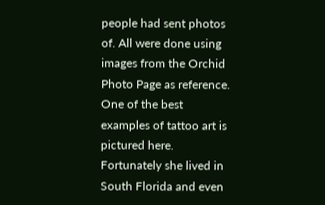people had sent photos of. All were done using images from the Orchid Photo Page as reference. One of the best examples of tattoo art is pictured here. Fortunately she lived in South Florida and even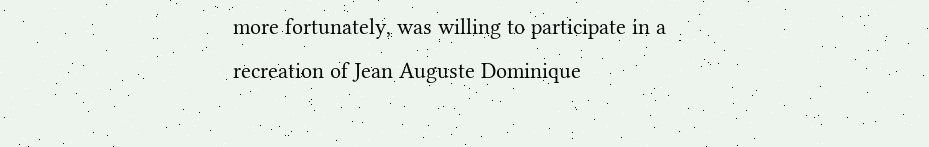more fortunately, was willing to participate in a recreation of Jean Auguste Dominique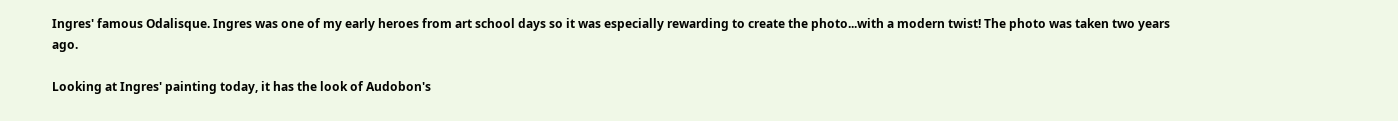Ingres' famous Odalisque. Ingres was one of my early heroes from art school days so it was especially rewarding to create the photo...with a modern twist! The photo was taken two years ago.

Looking at Ingres' painting today, it has the look of Audobon's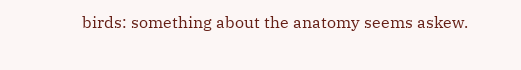birds: something about the anatomy seems askew.